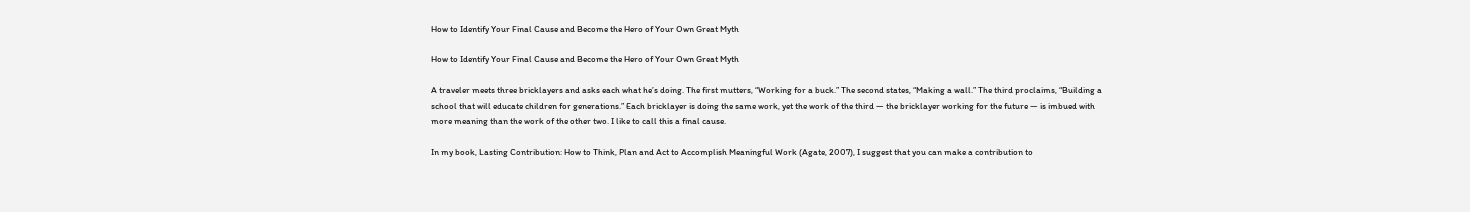How to Identify Your Final Cause and Become the Hero of Your Own Great Myth

How to Identify Your Final Cause and Become the Hero of Your Own Great Myth

A traveler meets three bricklayers and asks each what he’s doing. The first mutters, “Working for a buck.” The second states, “Making a wall.” The third proclaims, “Building a school that will educate children for generations.” Each bricklayer is doing the same work, yet the work of the third — the bricklayer working for the future — is imbued with more meaning than the work of the other two. I like to call this a final cause.

In my book, Lasting Contribution: How to Think, Plan and Act to Accomplish Meaningful Work (Agate, 2007), I suggest that you can make a contribution to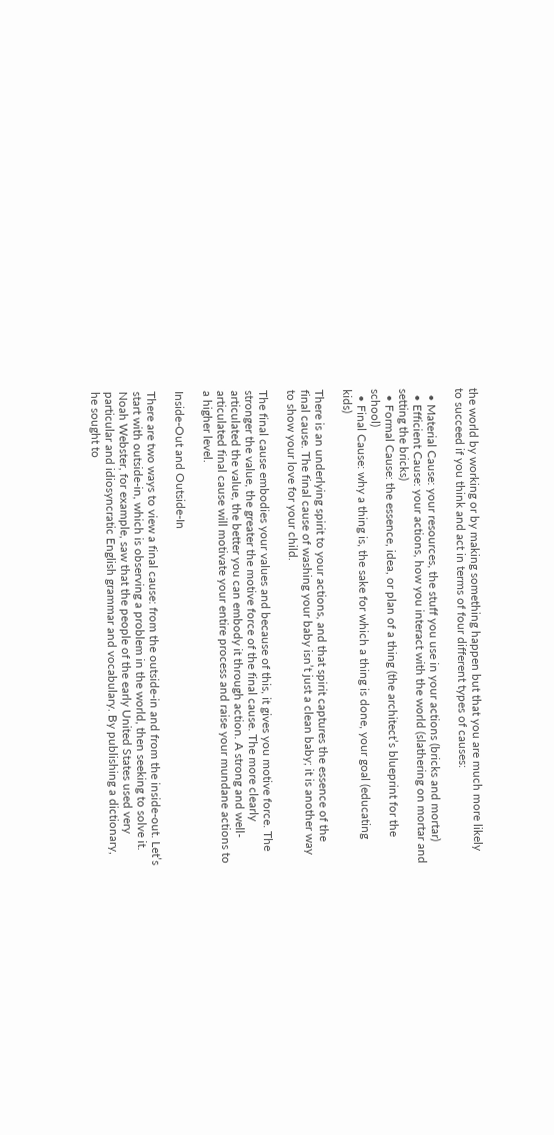the world by working or by making something happen but that you are much more likely to succeed if you think and act in terms of four different types of causes:

  • Material Cause: your resources, the stuff you use in your actions (bricks and mortar)
  • Efficient Cause: your actions, how you interact with the world (slathering on mortar and setting the bricks)
  • Formal Cause: the essence, idea, or plan of a thing (the architect’s blueprint for the school)
  • Final Cause: why a thing is, the sake for which a thing is done, your goal (educating kids)

There is an underlying spirit to your actions, and that spirit captures the essence of the final cause. The final cause of washing your baby isn’t just a clean baby; it is another way to show your love for your child.

The final cause embodies your values and because of this, it gives you motive force. The stronger the value, the greater the motive force of the final cause. The more clearly articulated the value, the better you can embody it through action. A strong and well-articulated final cause will motivate your entire process and raise your mundane actions to a higher level.

Inside-Out and Outside-In

There are two ways to view a final cause: from the outside-in and from the inside-out. Let’s start with outside-in, which is observing a problem in the world, then seeking to solve it. Noah Webster, for example, saw that the people of the early United States used very particular and idiosyncratic English grammar and vocabulary. By publishing a dictionary, he sought to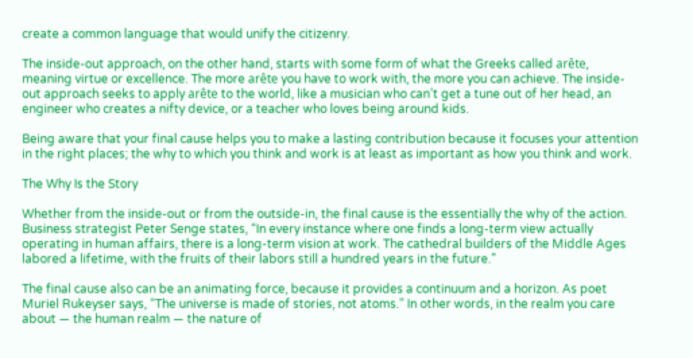create a common language that would unify the citizenry.

The inside-out approach, on the other hand, starts with some form of what the Greeks called arête, meaning virtue or excellence. The more arête you have to work with, the more you can achieve. The inside-out approach seeks to apply arête to the world, like a musician who can’t get a tune out of her head, an engineer who creates a nifty device, or a teacher who loves being around kids.

Being aware that your final cause helps you to make a lasting contribution because it focuses your attention in the right places; the why to which you think and work is at least as important as how you think and work.

The Why Is the Story

Whether from the inside-out or from the outside-in, the final cause is the essentially the why of the action. Business strategist Peter Senge states, “In every instance where one finds a long-term view actually operating in human affairs, there is a long-term vision at work. The cathedral builders of the Middle Ages labored a lifetime, with the fruits of their labors still a hundred years in the future.”

The final cause also can be an animating force, because it provides a continuum and a horizon. As poet Muriel Rukeyser says, “The universe is made of stories, not atoms.” In other words, in the realm you care about — the human realm — the nature of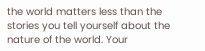the world matters less than the stories you tell yourself about the nature of the world. Your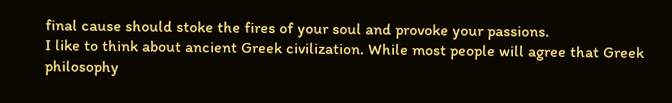final cause should stoke the fires of your soul and provoke your passions.
I like to think about ancient Greek civilization. While most people will agree that Greek philosophy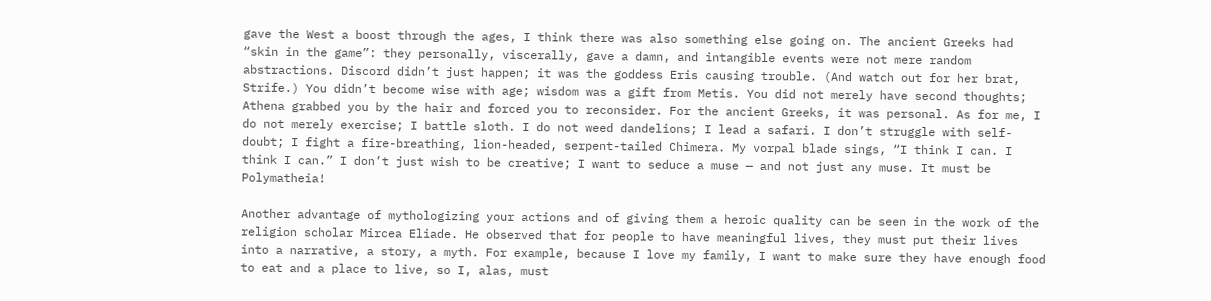gave the West a boost through the ages, I think there was also something else going on. The ancient Greeks had “skin in the game”: they personally, viscerally, gave a damn, and intangible events were not mere random abstractions. Discord didn’t just happen; it was the goddess Eris causing trouble. (And watch out for her brat, Strife.) You didn’t become wise with age; wisdom was a gift from Metis. You did not merely have second thoughts; Athena grabbed you by the hair and forced you to reconsider. For the ancient Greeks, it was personal. As for me, I do not merely exercise; I battle sloth. I do not weed dandelions; I lead a safari. I don’t struggle with self-doubt; I fight a fire-breathing, lion-headed, serpent-tailed Chimera. My vorpal blade sings, “I think I can. I think I can.” I don’t just wish to be creative; I want to seduce a muse — and not just any muse. It must be Polymatheia!

Another advantage of mythologizing your actions and of giving them a heroic quality can be seen in the work of the religion scholar Mircea Eliade. He observed that for people to have meaningful lives, they must put their lives into a narrative, a story, a myth. For example, because I love my family, I want to make sure they have enough food to eat and a place to live, so I, alas, must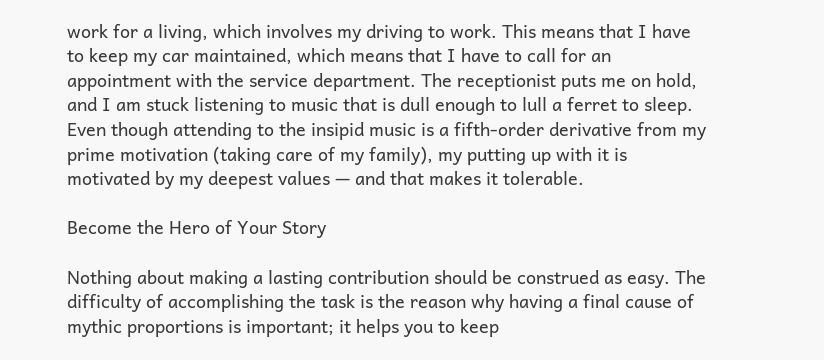work for a living, which involves my driving to work. This means that I have to keep my car maintained, which means that I have to call for an appointment with the service department. The receptionist puts me on hold, and I am stuck listening to music that is dull enough to lull a ferret to sleep. Even though attending to the insipid music is a fifth-order derivative from my prime motivation (taking care of my family), my putting up with it is motivated by my deepest values — and that makes it tolerable.

Become the Hero of Your Story

Nothing about making a lasting contribution should be construed as easy. The difficulty of accomplishing the task is the reason why having a final cause of mythic proportions is important; it helps you to keep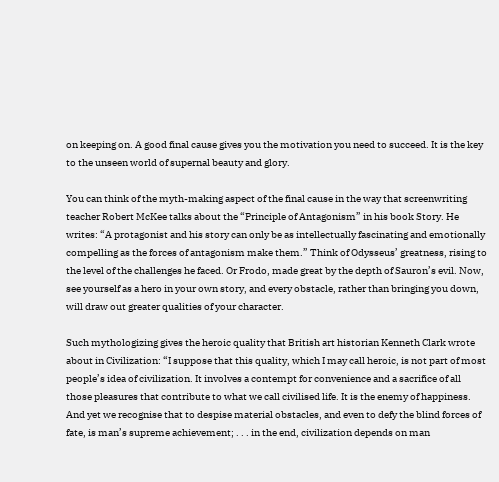on keeping on. A good final cause gives you the motivation you need to succeed. It is the key to the unseen world of supernal beauty and glory.

You can think of the myth-making aspect of the final cause in the way that screenwriting teacher Robert McKee talks about the “Principle of Antagonism” in his book Story. He writes: “A protagonist and his story can only be as intellectually fascinating and emotionally compelling as the forces of antagonism make them.” Think of Odysseus’ greatness, rising to the level of the challenges he faced. Or Frodo, made great by the depth of Sauron’s evil. Now, see yourself as a hero in your own story, and every obstacle, rather than bringing you down, will draw out greater qualities of your character.

Such mythologizing gives the heroic quality that British art historian Kenneth Clark wrote about in Civilization: “I suppose that this quality, which I may call heroic, is not part of most people’s idea of civilization. It involves a contempt for convenience and a sacrifice of all those pleasures that contribute to what we call civilised life. It is the enemy of happiness. And yet we recognise that to despise material obstacles, and even to defy the blind forces of fate, is man’s supreme achievement; . . . in the end, civilization depends on man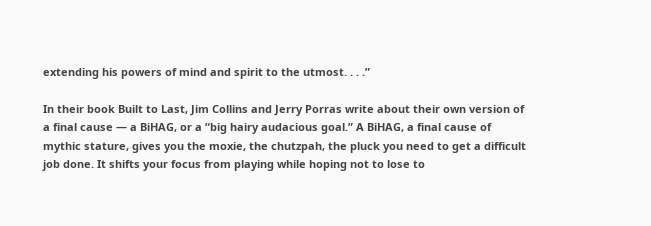extending his powers of mind and spirit to the utmost. . . .”

In their book Built to Last, Jim Collins and Jerry Porras write about their own version of a final cause — a BiHAG, or a “big hairy audacious goal.” A BiHAG, a final cause of mythic stature, gives you the moxie, the chutzpah, the pluck you need to get a difficult job done. It shifts your focus from playing while hoping not to lose to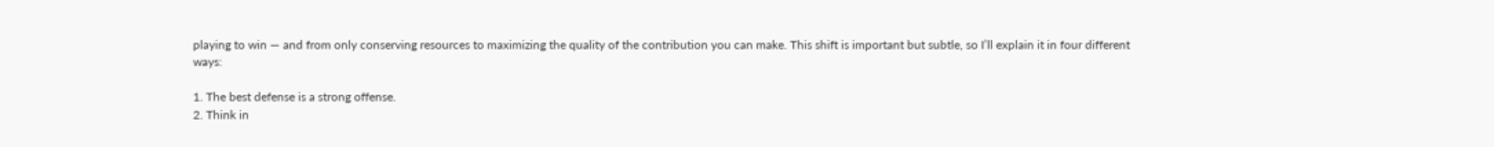playing to win — and from only conserving resources to maximizing the quality of the contribution you can make. This shift is important but subtle, so I’ll explain it in four different ways:

1. The best defense is a strong offense.
2. Think in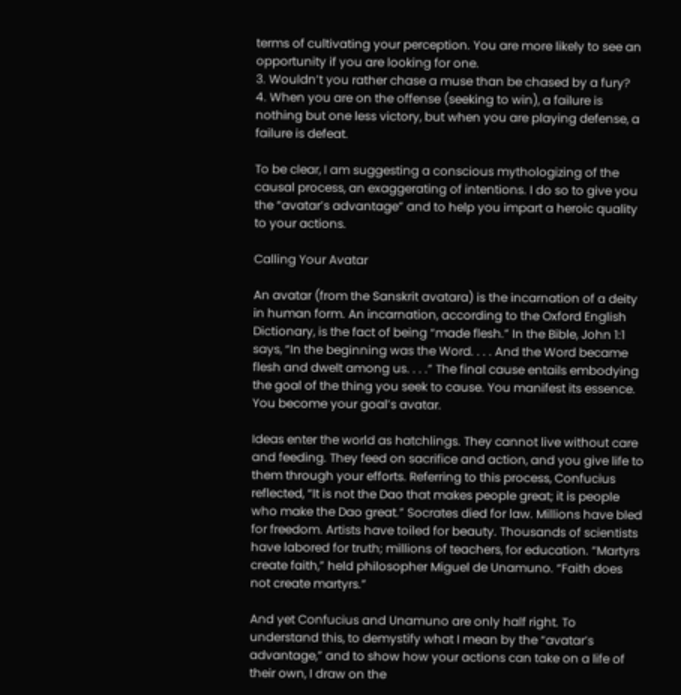terms of cultivating your perception. You are more likely to see an opportunity if you are looking for one.
3. Wouldn’t you rather chase a muse than be chased by a fury?
4. When you are on the offense (seeking to win), a failure is nothing but one less victory, but when you are playing defense, a failure is defeat.

To be clear, I am suggesting a conscious mythologizing of the causal process, an exaggerating of intentions. I do so to give you the “avatar’s advantage” and to help you impart a heroic quality to your actions.

Calling Your Avatar

An avatar (from the Sanskrit avatara) is the incarnation of a deity in human form. An incarnation, according to the Oxford English Dictionary, is the fact of being “made flesh.” In the Bible, John 1:1 says, “In the beginning was the Word. . . . And the Word became flesh and dwelt among us. . . .” The final cause entails embodying the goal of the thing you seek to cause. You manifest its essence. You become your goal’s avatar.

Ideas enter the world as hatchlings. They cannot live without care and feeding. They feed on sacrifice and action, and you give life to them through your efforts. Referring to this process, Confucius reflected, “It is not the Dao that makes people great; it is people who make the Dao great.” Socrates died for law. Millions have bled for freedom. Artists have toiled for beauty. Thousands of scientists have labored for truth; millions of teachers, for education. “Martyrs create faith,” held philosopher Miguel de Unamuno. “Faith does not create martyrs.”

And yet Confucius and Unamuno are only half right. To understand this, to demystify what I mean by the “avatar’s advantage,” and to show how your actions can take on a life of their own, I draw on the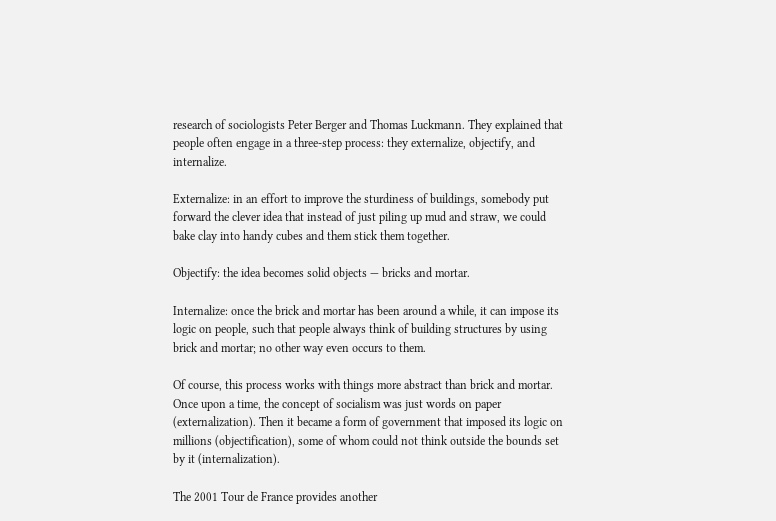research of sociologists Peter Berger and Thomas Luckmann. They explained that people often engage in a three-step process: they externalize, objectify, and internalize.

Externalize: in an effort to improve the sturdiness of buildings, somebody put forward the clever idea that instead of just piling up mud and straw, we could bake clay into handy cubes and them stick them together.

Objectify: the idea becomes solid objects — bricks and mortar.

Internalize: once the brick and mortar has been around a while, it can impose its logic on people, such that people always think of building structures by using brick and mortar; no other way even occurs to them.

Of course, this process works with things more abstract than brick and mortar. Once upon a time, the concept of socialism was just words on paper (externalization). Then it became a form of government that imposed its logic on millions (objectification), some of whom could not think outside the bounds set by it (internalization).

The 2001 Tour de France provides another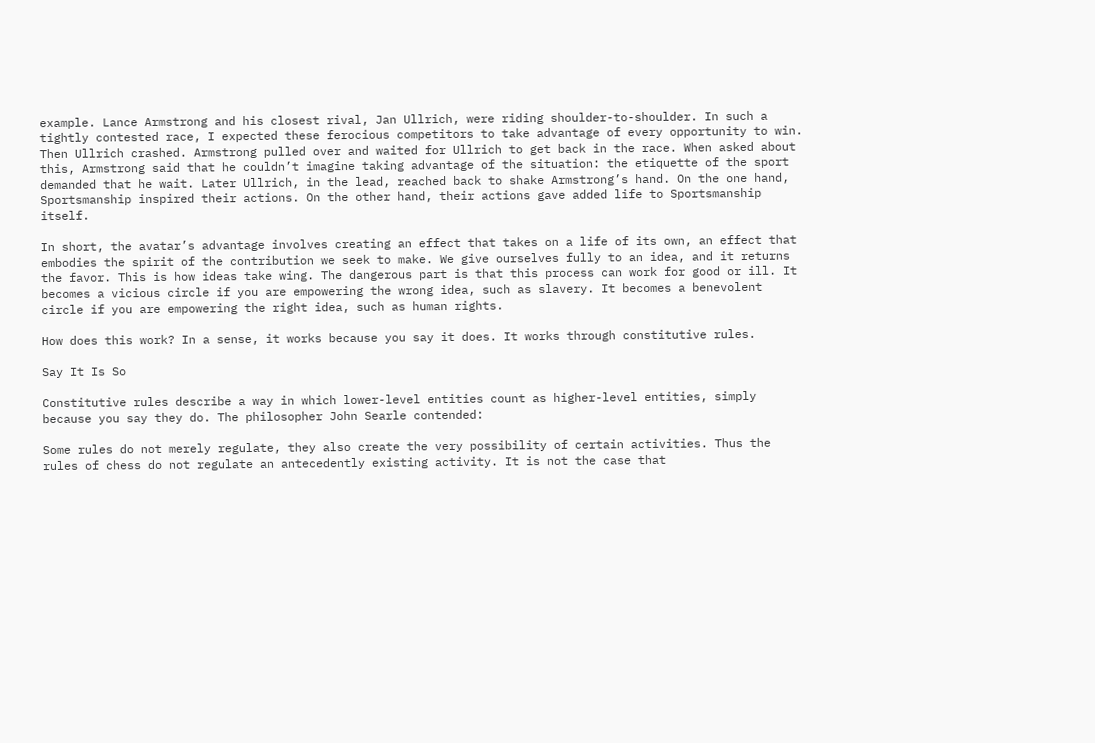example. Lance Armstrong and his closest rival, Jan Ullrich, were riding shoulder-to-shoulder. In such a tightly contested race, I expected these ferocious competitors to take advantage of every opportunity to win. Then Ullrich crashed. Armstrong pulled over and waited for Ullrich to get back in the race. When asked about this, Armstrong said that he couldn’t imagine taking advantage of the situation: the etiquette of the sport demanded that he wait. Later Ullrich, in the lead, reached back to shake Armstrong’s hand. On the one hand, Sportsmanship inspired their actions. On the other hand, their actions gave added life to Sportsmanship itself.

In short, the avatar’s advantage involves creating an effect that takes on a life of its own, an effect that embodies the spirit of the contribution we seek to make. We give ourselves fully to an idea, and it returns the favor. This is how ideas take wing. The dangerous part is that this process can work for good or ill. It becomes a vicious circle if you are empowering the wrong idea, such as slavery. It becomes a benevolent circle if you are empowering the right idea, such as human rights.

How does this work? In a sense, it works because you say it does. It works through constitutive rules.

Say It Is So

Constitutive rules describe a way in which lower-level entities count as higher-level entities, simply because you say they do. The philosopher John Searle contended:

Some rules do not merely regulate, they also create the very possibility of certain activities. Thus the rules of chess do not regulate an antecedently existing activity. It is not the case that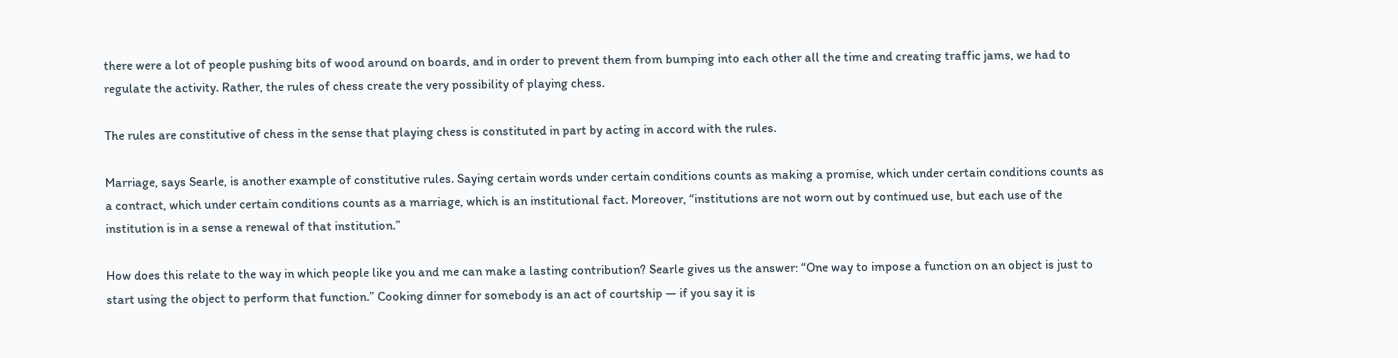there were a lot of people pushing bits of wood around on boards, and in order to prevent them from bumping into each other all the time and creating traffic jams, we had to regulate the activity. Rather, the rules of chess create the very possibility of playing chess.

The rules are constitutive of chess in the sense that playing chess is constituted in part by acting in accord with the rules.

Marriage, says Searle, is another example of constitutive rules. Saying certain words under certain conditions counts as making a promise, which under certain conditions counts as a contract, which under certain conditions counts as a marriage, which is an institutional fact. Moreover, “institutions are not worn out by continued use, but each use of the institution is in a sense a renewal of that institution.”

How does this relate to the way in which people like you and me can make a lasting contribution? Searle gives us the answer: “One way to impose a function on an object is just to start using the object to perform that function.” Cooking dinner for somebody is an act of courtship — if you say it is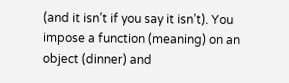(and it isn’t if you say it isn’t). You impose a function (meaning) on an object (dinner) and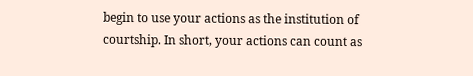begin to use your actions as the institution of courtship. In short, your actions can count as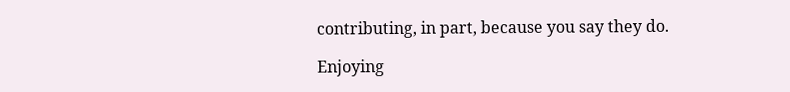contributing, in part, because you say they do.

Enjoying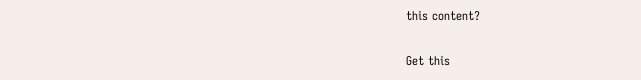this content?

Get this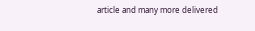article and many more delivered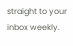straight to your inbox weekly.